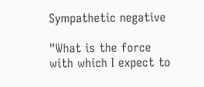Sympathetic negative

"What is the force with which I expect to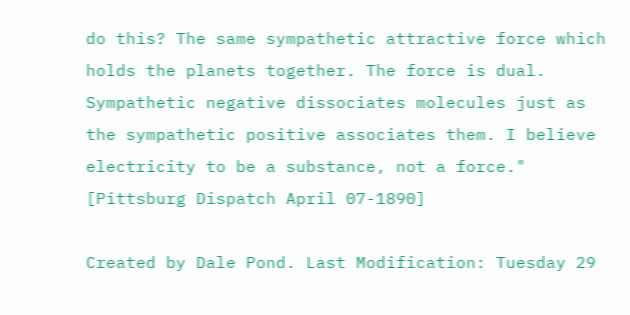do this? The same sympathetic attractive force which holds the planets together. The force is dual. Sympathetic negative dissociates molecules just as the sympathetic positive associates them. I believe electricity to be a substance, not a force." [Pittsburg Dispatch April 07-1890]

Created by Dale Pond. Last Modification: Tuesday 29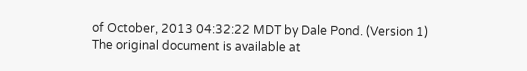of October, 2013 04:32:22 MDT by Dale Pond. (Version 1)
The original document is available at